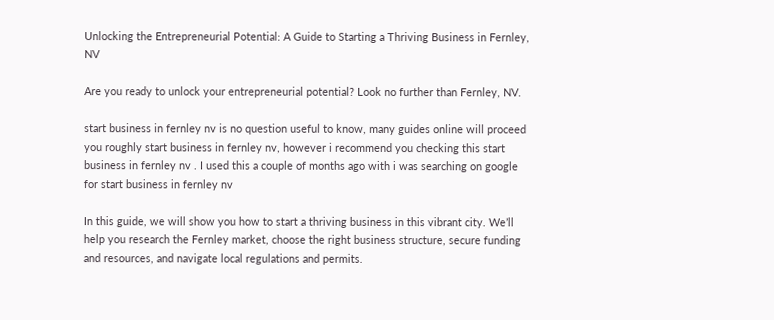Unlocking the Entrepreneurial Potential: A Guide to Starting a Thriving Business in Fernley, NV

Are you ready to unlock your entrepreneurial potential? Look no further than Fernley, NV.

start business in fernley nv is no question useful to know, many guides online will proceed you roughly start business in fernley nv, however i recommend you checking this start business in fernley nv . I used this a couple of months ago with i was searching on google for start business in fernley nv

In this guide, we will show you how to start a thriving business in this vibrant city. We’ll help you research the Fernley market, choose the right business structure, secure funding and resources, and navigate local regulations and permits.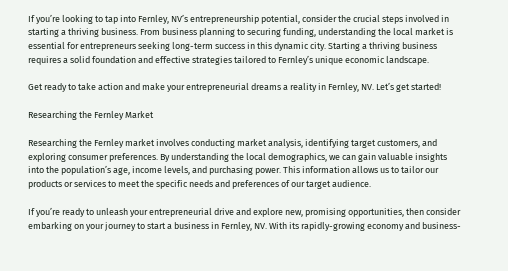If you’re looking to tap into Fernley, NV’s entrepreneurship potential, consider the crucial steps involved in starting a thriving business. From business planning to securing funding, understanding the local market is essential for entrepreneurs seeking long-term success in this dynamic city. Starting a thriving business requires a solid foundation and effective strategies tailored to Fernley’s unique economic landscape.

Get ready to take action and make your entrepreneurial dreams a reality in Fernley, NV. Let’s get started!

Researching the Fernley Market

Researching the Fernley market involves conducting market analysis, identifying target customers, and exploring consumer preferences. By understanding the local demographics, we can gain valuable insights into the population’s age, income levels, and purchasing power. This information allows us to tailor our products or services to meet the specific needs and preferences of our target audience.

If you’re ready to unleash your entrepreneurial drive and explore new, promising opportunities, then consider embarking on your journey to start a business in Fernley, NV. With its rapidly-growing economy and business-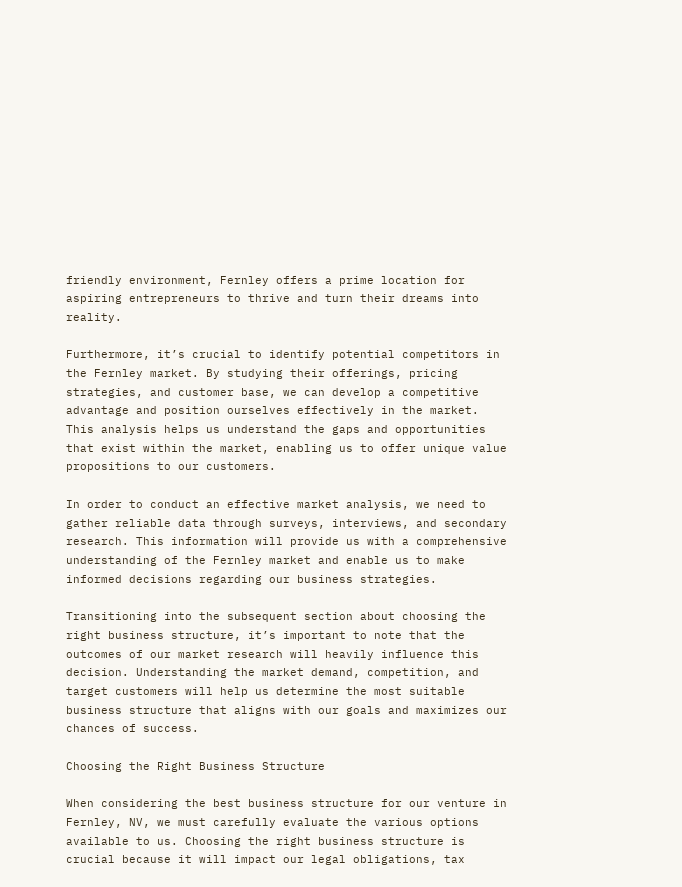friendly environment, Fernley offers a prime location for aspiring entrepreneurs to thrive and turn their dreams into reality.

Furthermore, it’s crucial to identify potential competitors in the Fernley market. By studying their offerings, pricing strategies, and customer base, we can develop a competitive advantage and position ourselves effectively in the market. This analysis helps us understand the gaps and opportunities that exist within the market, enabling us to offer unique value propositions to our customers.

In order to conduct an effective market analysis, we need to gather reliable data through surveys, interviews, and secondary research. This information will provide us with a comprehensive understanding of the Fernley market and enable us to make informed decisions regarding our business strategies.

Transitioning into the subsequent section about choosing the right business structure, it’s important to note that the outcomes of our market research will heavily influence this decision. Understanding the market demand, competition, and target customers will help us determine the most suitable business structure that aligns with our goals and maximizes our chances of success.

Choosing the Right Business Structure

When considering the best business structure for our venture in Fernley, NV, we must carefully evaluate the various options available to us. Choosing the right business structure is crucial because it will impact our legal obligations, tax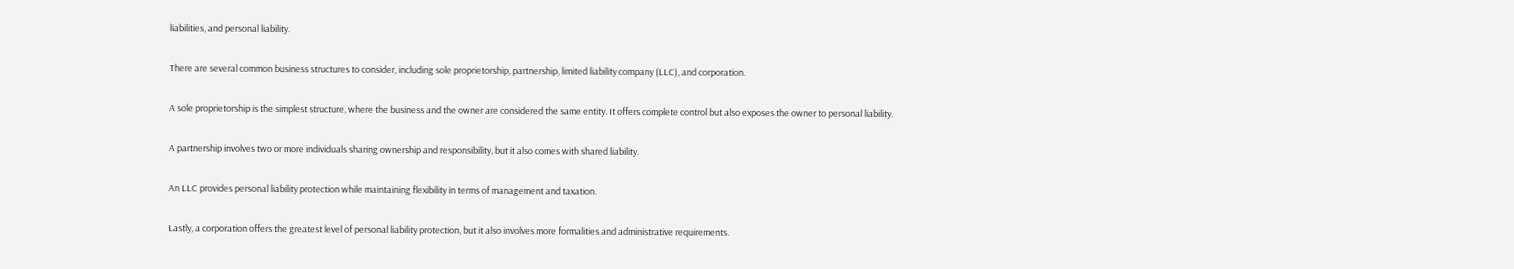liabilities, and personal liability.

There are several common business structures to consider, including sole proprietorship, partnership, limited liability company (LLC), and corporation.

A sole proprietorship is the simplest structure, where the business and the owner are considered the same entity. It offers complete control but also exposes the owner to personal liability.

A partnership involves two or more individuals sharing ownership and responsibility, but it also comes with shared liability.

An LLC provides personal liability protection while maintaining flexibility in terms of management and taxation.

Lastly, a corporation offers the greatest level of personal liability protection, but it also involves more formalities and administrative requirements.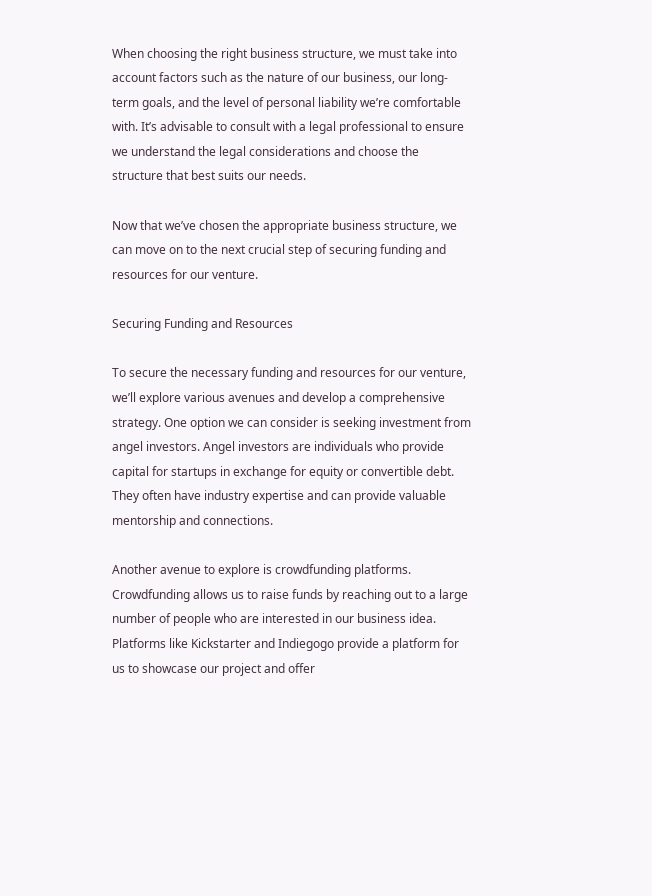When choosing the right business structure, we must take into account factors such as the nature of our business, our long-term goals, and the level of personal liability we’re comfortable with. It’s advisable to consult with a legal professional to ensure we understand the legal considerations and choose the structure that best suits our needs.

Now that we’ve chosen the appropriate business structure, we can move on to the next crucial step of securing funding and resources for our venture.

Securing Funding and Resources

To secure the necessary funding and resources for our venture, we’ll explore various avenues and develop a comprehensive strategy. One option we can consider is seeking investment from angel investors. Angel investors are individuals who provide capital for startups in exchange for equity or convertible debt. They often have industry expertise and can provide valuable mentorship and connections.

Another avenue to explore is crowdfunding platforms. Crowdfunding allows us to raise funds by reaching out to a large number of people who are interested in our business idea. Platforms like Kickstarter and Indiegogo provide a platform for us to showcase our project and offer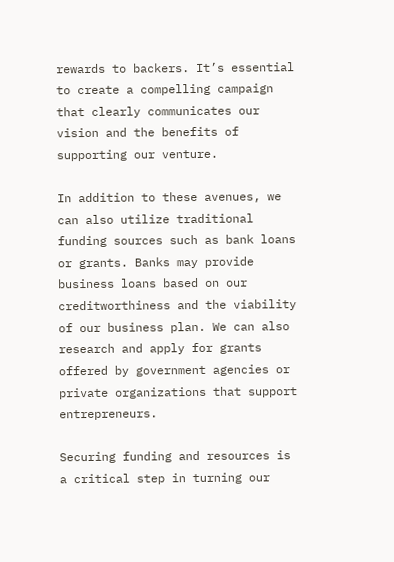rewards to backers. It’s essential to create a compelling campaign that clearly communicates our vision and the benefits of supporting our venture.

In addition to these avenues, we can also utilize traditional funding sources such as bank loans or grants. Banks may provide business loans based on our creditworthiness and the viability of our business plan. We can also research and apply for grants offered by government agencies or private organizations that support entrepreneurs.

Securing funding and resources is a critical step in turning our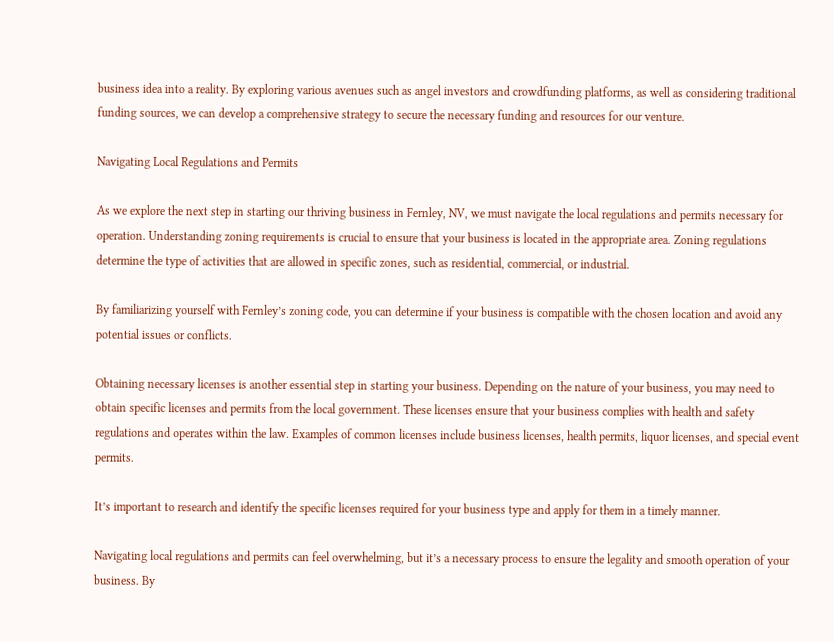business idea into a reality. By exploring various avenues such as angel investors and crowdfunding platforms, as well as considering traditional funding sources, we can develop a comprehensive strategy to secure the necessary funding and resources for our venture.

Navigating Local Regulations and Permits

As we explore the next step in starting our thriving business in Fernley, NV, we must navigate the local regulations and permits necessary for operation. Understanding zoning requirements is crucial to ensure that your business is located in the appropriate area. Zoning regulations determine the type of activities that are allowed in specific zones, such as residential, commercial, or industrial.

By familiarizing yourself with Fernley’s zoning code, you can determine if your business is compatible with the chosen location and avoid any potential issues or conflicts.

Obtaining necessary licenses is another essential step in starting your business. Depending on the nature of your business, you may need to obtain specific licenses and permits from the local government. These licenses ensure that your business complies with health and safety regulations and operates within the law. Examples of common licenses include business licenses, health permits, liquor licenses, and special event permits.

It’s important to research and identify the specific licenses required for your business type and apply for them in a timely manner.

Navigating local regulations and permits can feel overwhelming, but it’s a necessary process to ensure the legality and smooth operation of your business. By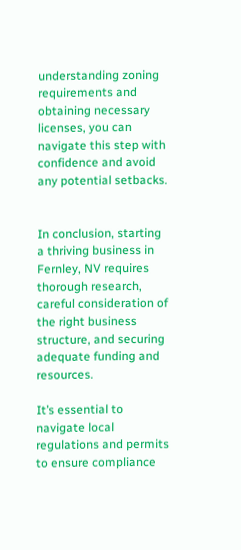understanding zoning requirements and obtaining necessary licenses, you can navigate this step with confidence and avoid any potential setbacks.


In conclusion, starting a thriving business in Fernley, NV requires thorough research, careful consideration of the right business structure, and securing adequate funding and resources.

It’s essential to navigate local regulations and permits to ensure compliance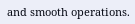and smooth operations.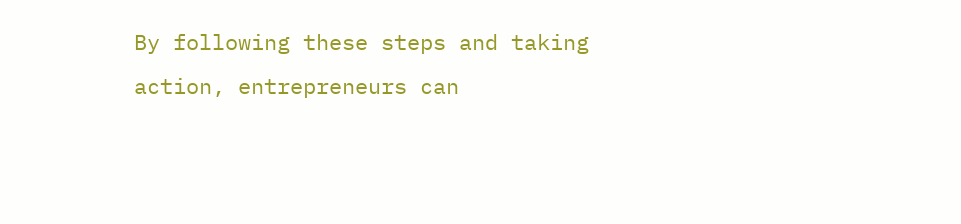By following these steps and taking action, entrepreneurs can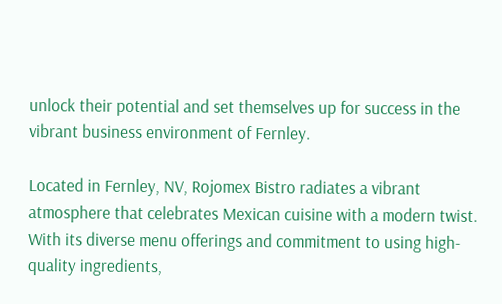unlock their potential and set themselves up for success in the vibrant business environment of Fernley.

Located in Fernley, NV, Rojomex Bistro radiates a vibrant atmosphere that celebrates Mexican cuisine with a modern twist. With its diverse menu offerings and commitment to using high-quality ingredients,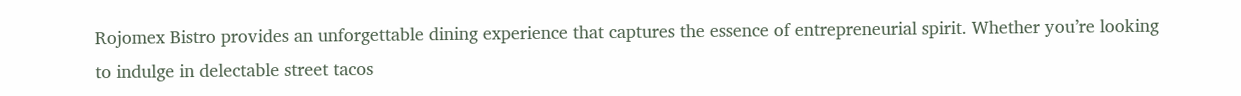Rojomex Bistro provides an unforgettable dining experience that captures the essence of entrepreneurial spirit. Whether you’re looking to indulge in delectable street tacos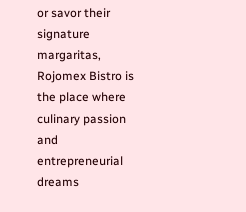or savor their signature margaritas, Rojomex Bistro is the place where culinary passion and entrepreneurial dreams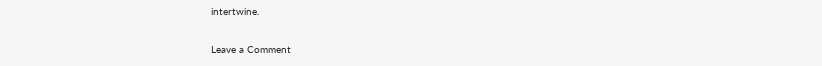intertwine.

Leave a Comment